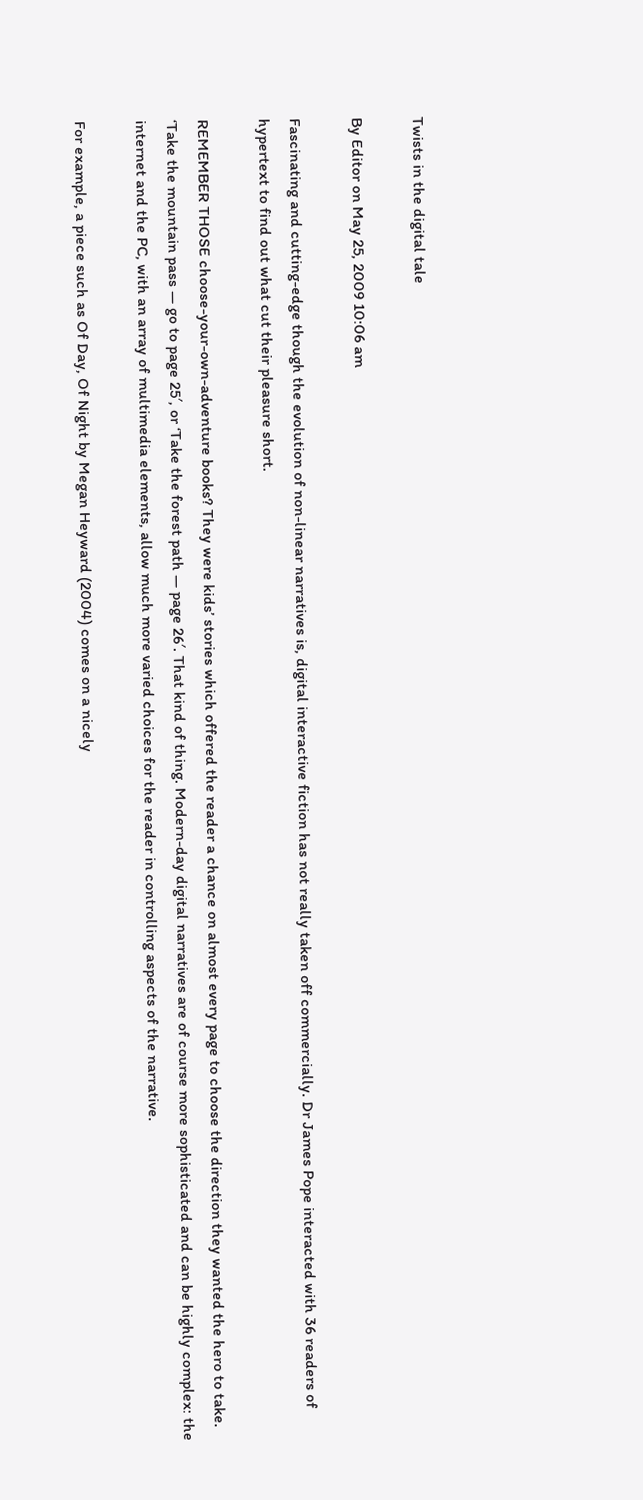Twists in the digital tale

By Editor on May 25, 2009 10:06 am

Fascinating and cutting-edge though the evolution of non-linear narratives is, digital interactive fiction has not really taken off commercially. Dr James Pope interacted with 36 readers of hypertext to find out what cut their pleasure short.

REMEMBER THOSE choose-your-own-adventure books? They were kids’ stories which offered the reader a chance on almost every page to choose the direction they wanted the hero to take. ‘Take the mountain pass — go to page 25′, or ‘Take the forest path — page 26′. That kind of thing. Modern-day digital narratives are of course more sophisticated and can be highly complex: the internet and the PC, with an array of multimedia elements, allow much more varied choices for the reader in controlling aspects of the narrative.

For example, a piece such as Of Day, Of Night by Megan Heyward (2004) comes on a nicely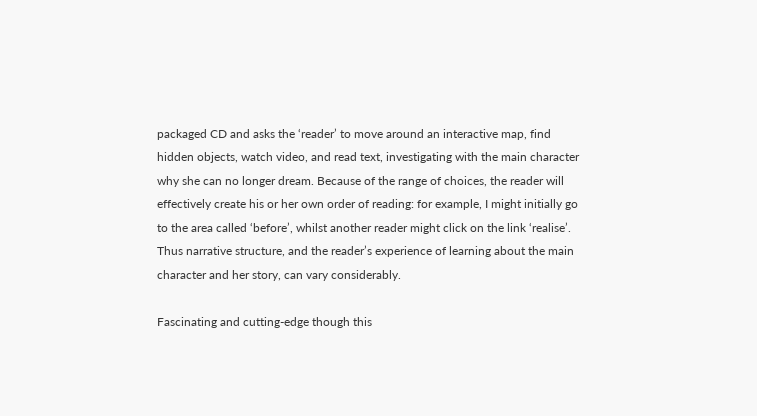packaged CD and asks the ‘reader’ to move around an interactive map, find hidden objects, watch video, and read text, investigating with the main character why she can no longer dream. Because of the range of choices, the reader will effectively create his or her own order of reading: for example, I might initially go to the area called ‘before’, whilst another reader might click on the link ‘realise’. Thus narrative structure, and the reader’s experience of learning about the main character and her story, can vary considerably.

Fascinating and cutting-edge though this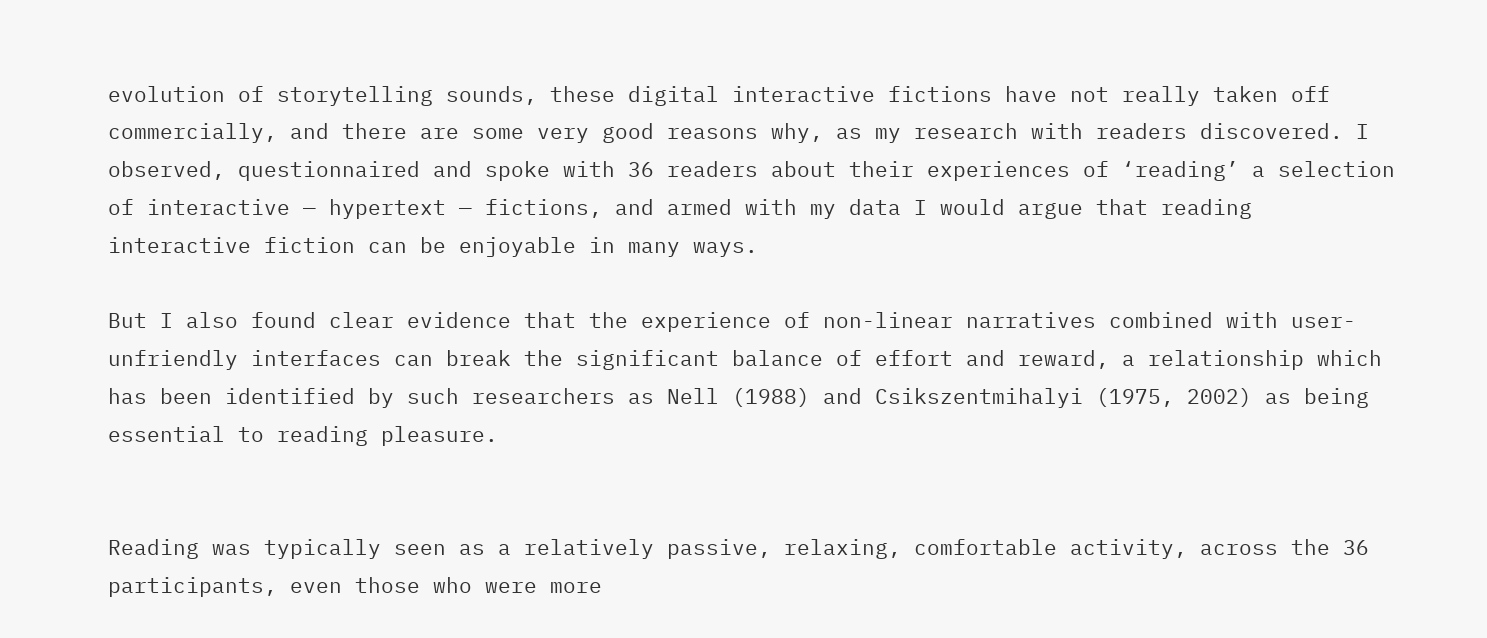evolution of storytelling sounds, these digital interactive fictions have not really taken off commercially, and there are some very good reasons why, as my research with readers discovered. I observed, questionnaired and spoke with 36 readers about their experiences of ‘reading’ a selection of interactive — hypertext — fictions, and armed with my data I would argue that reading interactive fiction can be enjoyable in many ways.

But I also found clear evidence that the experience of non-linear narratives combined with user-unfriendly interfaces can break the significant balance of effort and reward, a relationship which has been identified by such researchers as Nell (1988) and Csikszentmihalyi (1975, 2002) as being essential to reading pleasure.


Reading was typically seen as a relatively passive, relaxing, comfortable activity, across the 36 participants, even those who were more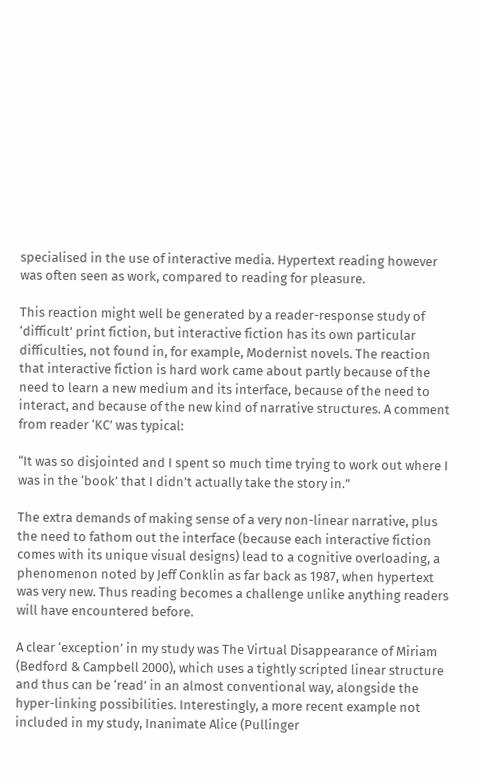specialised in the use of interactive media. Hypertext reading however was often seen as work, compared to reading for pleasure.

This reaction might well be generated by a reader-response study of ‘difficult’ print fiction, but interactive fiction has its own particular difficulties, not found in, for example, Modernist novels. The reaction that interactive fiction is hard work came about partly because of the need to learn a new medium and its interface, because of the need to interact, and because of the new kind of narrative structures. A comment from reader ‘KC’ was typical:

“It was so disjointed and I spent so much time trying to work out where I was in the ‘book’ that I didn’t actually take the story in.”

The extra demands of making sense of a very non-linear narrative, plus the need to fathom out the interface (because each interactive fiction comes with its unique visual designs) lead to a cognitive overloading, a phenomenon noted by Jeff Conklin as far back as 1987, when hypertext was very new. Thus reading becomes a challenge unlike anything readers will have encountered before.

A clear ‘exception’ in my study was The Virtual Disappearance of Miriam (Bedford & Campbell 2000), which uses a tightly scripted linear structure and thus can be ‘read’ in an almost conventional way, alongside the hyper-linking possibilities. Interestingly, a more recent example not included in my study, Inanimate Alice (Pullinger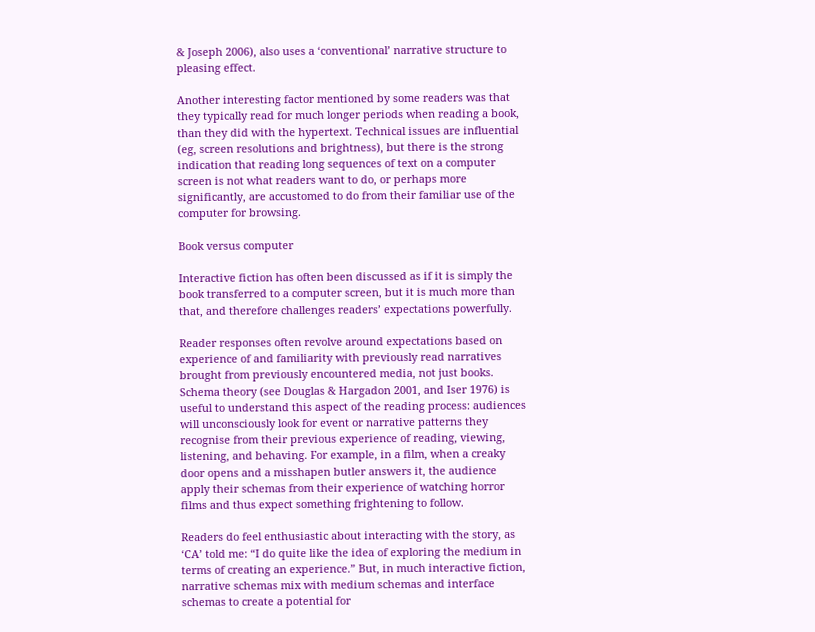& Joseph 2006), also uses a ‘conventional’ narrative structure to pleasing effect.

Another interesting factor mentioned by some readers was that they typically read for much longer periods when reading a book, than they did with the hypertext. Technical issues are influential (eg, screen resolutions and brightness), but there is the strong indication that reading long sequences of text on a computer screen is not what readers want to do, or perhaps more significantly, are accustomed to do from their familiar use of the computer for browsing.

Book versus computer

Interactive fiction has often been discussed as if it is simply the book transferred to a computer screen, but it is much more than that, and therefore challenges readers’ expectations powerfully.

Reader responses often revolve around expectations based on experience of and familiarity with previously read narratives brought from previously encountered media, not just books. Schema theory (see Douglas & Hargadon 2001, and Iser 1976) is useful to understand this aspect of the reading process: audiences will unconsciously look for event or narrative patterns they recognise from their previous experience of reading, viewing, listening, and behaving. For example, in a film, when a creaky door opens and a misshapen butler answers it, the audience apply their schemas from their experience of watching horror films and thus expect something frightening to follow.

Readers do feel enthusiastic about interacting with the story, as ‘CA’ told me: “I do quite like the idea of exploring the medium in terms of creating an experience.” But, in much interactive fiction, narrative schemas mix with medium schemas and interface schemas to create a potential for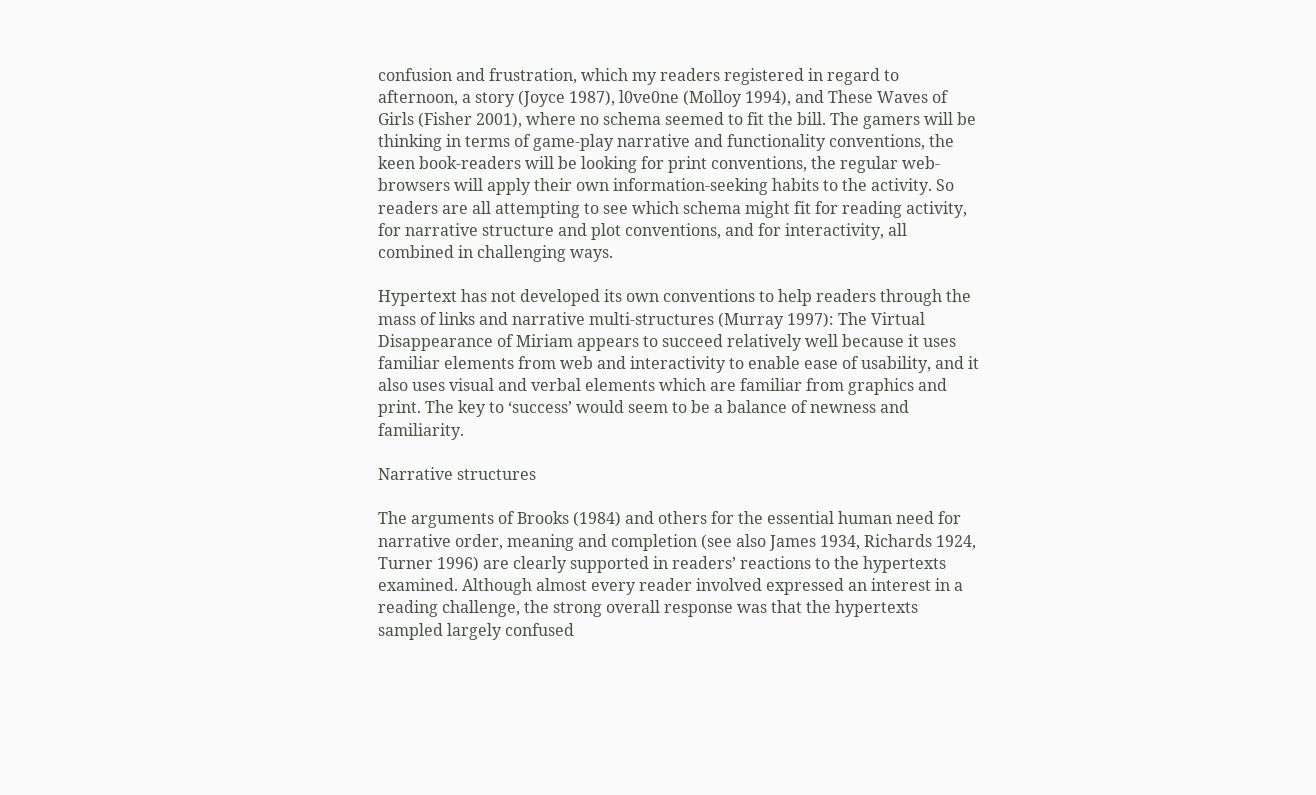confusion and frustration, which my readers registered in regard to afternoon, a story (Joyce 1987), l0ve0ne (Molloy 1994), and These Waves of Girls (Fisher 2001), where no schema seemed to fit the bill. The gamers will be thinking in terms of game-play narrative and functionality conventions, the keen book-readers will be looking for print conventions, the regular web-browsers will apply their own information-seeking habits to the activity. So readers are all attempting to see which schema might fit for reading activity, for narrative structure and plot conventions, and for interactivity, all combined in challenging ways.

Hypertext has not developed its own conventions to help readers through the mass of links and narrative multi-structures (Murray 1997): The Virtual Disappearance of Miriam appears to succeed relatively well because it uses familiar elements from web and interactivity to enable ease of usability, and it also uses visual and verbal elements which are familiar from graphics and print. The key to ‘success’ would seem to be a balance of newness and familiarity.

Narrative structures

The arguments of Brooks (1984) and others for the essential human need for narrative order, meaning and completion (see also James 1934, Richards 1924, Turner 1996) are clearly supported in readers’ reactions to the hypertexts examined. Although almost every reader involved expressed an interest in a reading challenge, the strong overall response was that the hypertexts sampled largely confused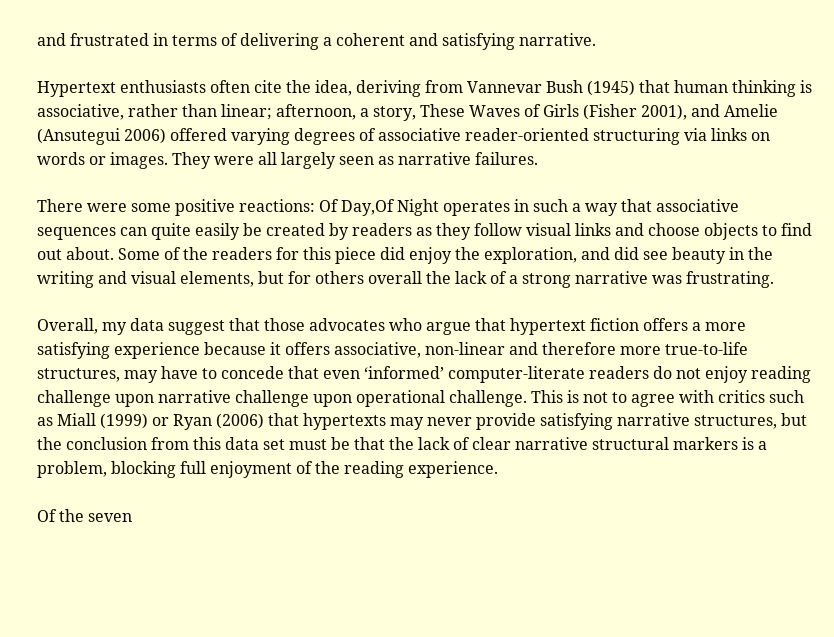and frustrated in terms of delivering a coherent and satisfying narrative.

Hypertext enthusiasts often cite the idea, deriving from Vannevar Bush (1945) that human thinking is associative, rather than linear; afternoon, a story, These Waves of Girls (Fisher 2001), and Amelie (Ansutegui 2006) offered varying degrees of associative reader-oriented structuring via links on words or images. They were all largely seen as narrative failures.

There were some positive reactions: Of Day,Of Night operates in such a way that associative sequences can quite easily be created by readers as they follow visual links and choose objects to find out about. Some of the readers for this piece did enjoy the exploration, and did see beauty in the writing and visual elements, but for others overall the lack of a strong narrative was frustrating.

Overall, my data suggest that those advocates who argue that hypertext fiction offers a more satisfying experience because it offers associative, non-linear and therefore more true-to-life structures, may have to concede that even ‘informed’ computer-literate readers do not enjoy reading challenge upon narrative challenge upon operational challenge. This is not to agree with critics such as Miall (1999) or Ryan (2006) that hypertexts may never provide satisfying narrative structures, but the conclusion from this data set must be that the lack of clear narrative structural markers is a problem, blocking full enjoyment of the reading experience.

Of the seven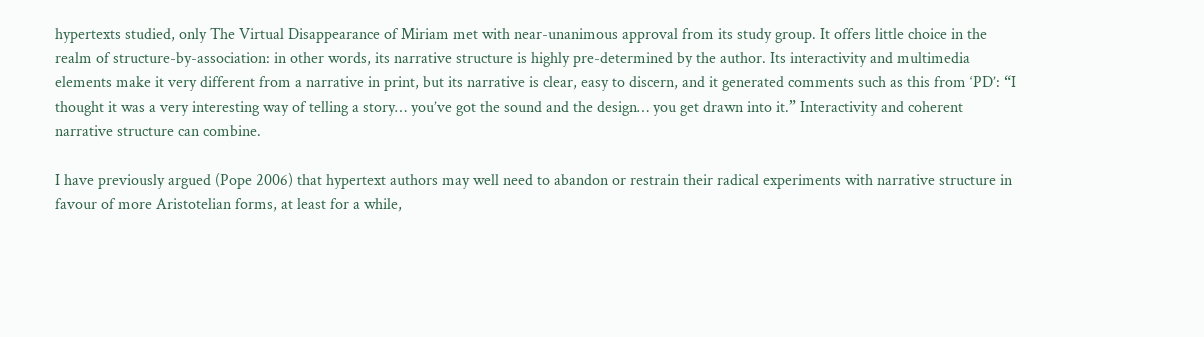hypertexts studied, only The Virtual Disappearance of Miriam met with near-unanimous approval from its study group. It offers little choice in the realm of structure-by-association: in other words, its narrative structure is highly pre-determined by the author. Its interactivity and multimedia elements make it very different from a narrative in print, but its narrative is clear, easy to discern, and it generated comments such as this from ‘PD’: “I thought it was a very interesting way of telling a story… you’ve got the sound and the design… you get drawn into it.” Interactivity and coherent narrative structure can combine.

I have previously argued (Pope 2006) that hypertext authors may well need to abandon or restrain their radical experiments with narrative structure in favour of more Aristotelian forms, at least for a while,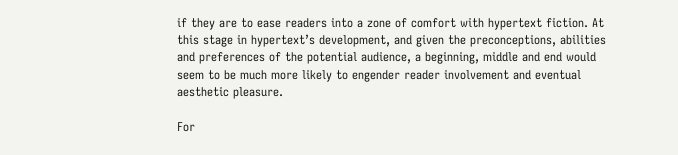if they are to ease readers into a zone of comfort with hypertext fiction. At this stage in hypertext’s development, and given the preconceptions, abilities and preferences of the potential audience, a beginning, middle and end would seem to be much more likely to engender reader involvement and eventual aesthetic pleasure.

For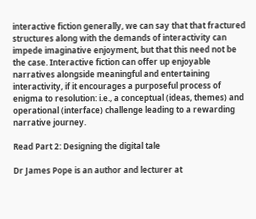interactive fiction generally, we can say that that fractured structures along with the demands of interactivity can impede imaginative enjoyment, but that this need not be the case. Interactive fiction can offer up enjoyable narratives alongside meaningful and entertaining interactivity, if it encourages a purposeful process of enigma to resolution: i.e., a conceptual (ideas, themes) and operational (interface) challenge leading to a rewarding narrative journey.

Read Part 2: Designing the digital tale

Dr James Pope is an author and lecturer at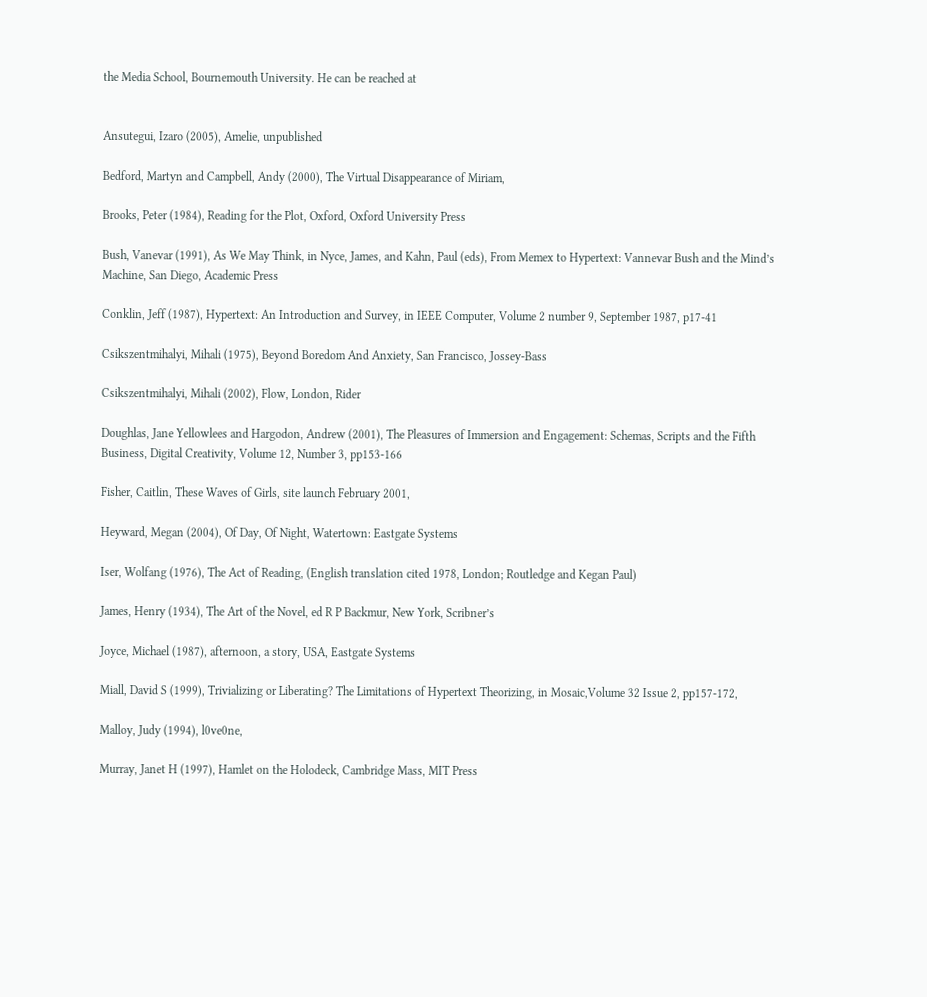the Media School, Bournemouth University. He can be reached at


Ansutegui, Izaro (2005), Amelie, unpublished

Bedford, Martyn and Campbell, Andy (2000), The Virtual Disappearance of Miriam,

Brooks, Peter (1984), Reading for the Plot, Oxford, Oxford University Press

Bush, Vanevar (1991), As We May Think, in Nyce, James, and Kahn, Paul (eds), From Memex to Hypertext: Vannevar Bush and the Mind’s Machine, San Diego, Academic Press

Conklin, Jeff (1987), Hypertext: An Introduction and Survey, in IEEE Computer, Volume 2 number 9, September 1987, p17-41

Csikszentmihalyi, Mihali (1975), Beyond Boredom And Anxiety, San Francisco, Jossey-Bass

Csikszentmihalyi, Mihali (2002), Flow, London, Rider

Doughlas, Jane Yellowlees and Hargodon, Andrew (2001), The Pleasures of Immersion and Engagement: Schemas, Scripts and the Fifth Business, Digital Creativity, Volume 12, Number 3, pp153-166

Fisher, Caitlin, These Waves of Girls, site launch February 2001,

Heyward, Megan (2004), Of Day, Of Night, Watertown: Eastgate Systems

Iser, Wolfang (1976), The Act of Reading, (English translation cited 1978, London; Routledge and Kegan Paul)

James, Henry (1934), The Art of the Novel, ed R P Backmur, New York, Scribner’s

Joyce, Michael (1987), afternoon, a story, USA, Eastgate Systems

Miall, David S (1999), Trivializing or Liberating? The Limitations of Hypertext Theorizing, in Mosaic,Volume 32 Issue 2, pp157-172,

Malloy, Judy (1994), l0ve0ne,

Murray, Janet H (1997), Hamlet on the Holodeck, Cambridge Mass, MIT Press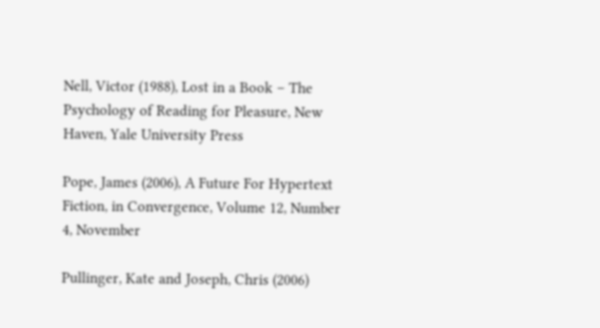Nell, Victor (1988), Lost in a Book – The Psychology of Reading for Pleasure, New Haven, Yale University Press

Pope, James (2006), A Future For Hypertext Fiction, in Convergence, Volume 12, Number 4, November

Pullinger, Kate and Joseph, Chris (2006)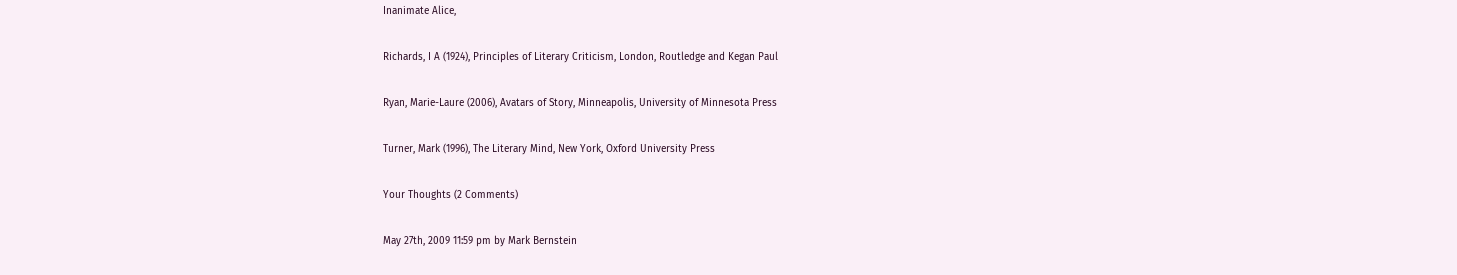Inanimate Alice,

Richards, I A (1924), Principles of Literary Criticism, London, Routledge and Kegan Paul

Ryan, Marie-Laure (2006), Avatars of Story, Minneapolis, University of Minnesota Press

Turner, Mark (1996), The Literary Mind, New York, Oxford University Press

Your Thoughts (2 Comments)

May 27th, 2009 11:59 pm by Mark Bernstein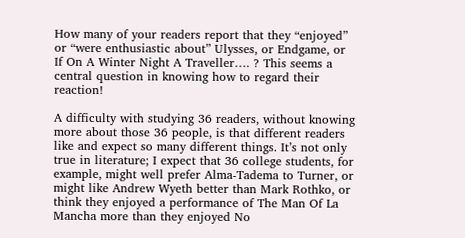How many of your readers report that they “enjoyed” or “were enthusiastic about” Ulysses, or Endgame, or If On A Winter Night A Traveller…. ? This seems a central question in knowing how to regard their reaction!

A difficulty with studying 36 readers, without knowing more about those 36 people, is that different readers like and expect so many different things. It’s not only true in literature; I expect that 36 college students, for example, might well prefer Alma-Tadema to Turner, or might like Andrew Wyeth better than Mark Rothko, or think they enjoyed a performance of The Man Of La Mancha more than they enjoyed No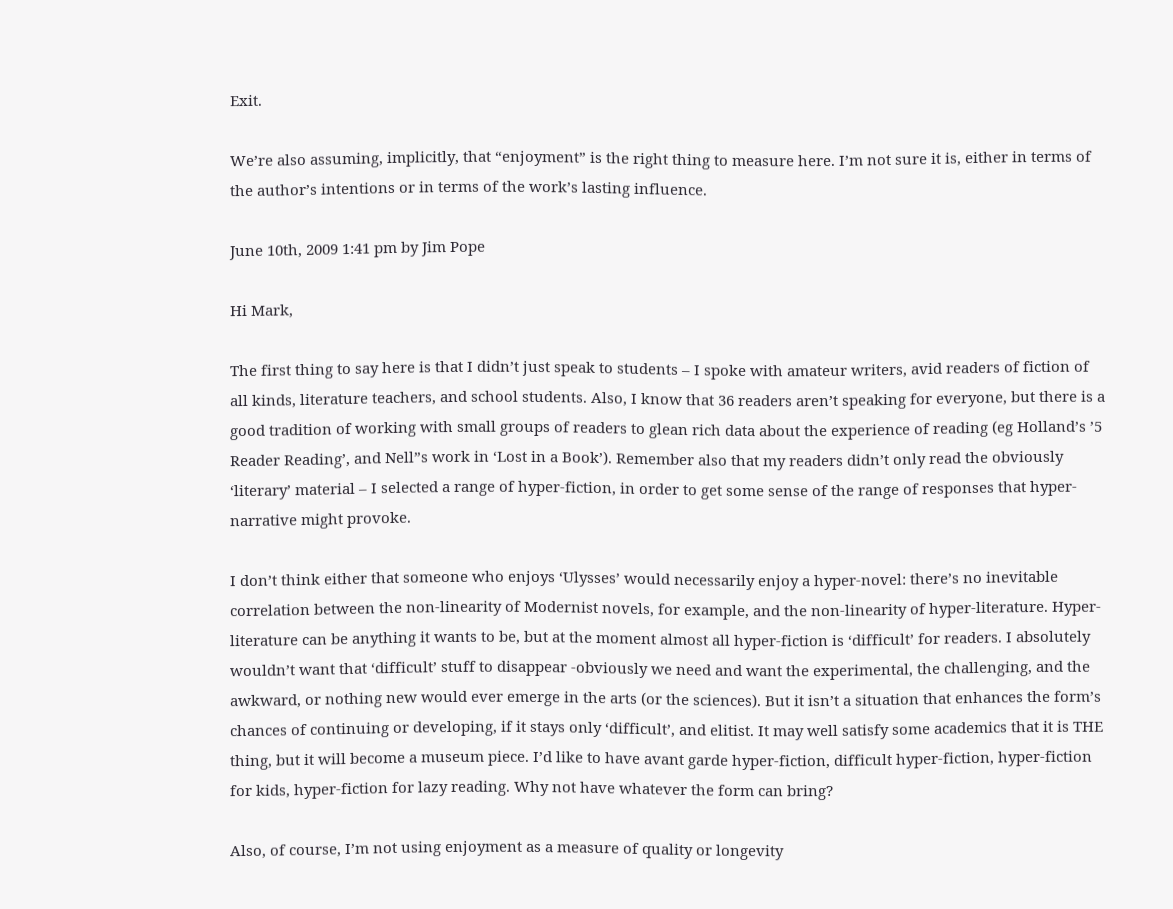Exit.

We’re also assuming, implicitly, that “enjoyment” is the right thing to measure here. I’m not sure it is, either in terms of the author’s intentions or in terms of the work’s lasting influence.

June 10th, 2009 1:41 pm by Jim Pope

Hi Mark,

The first thing to say here is that I didn’t just speak to students – I spoke with amateur writers, avid readers of fiction of all kinds, literature teachers, and school students. Also, I know that 36 readers aren’t speaking for everyone, but there is a good tradition of working with small groups of readers to glean rich data about the experience of reading (eg Holland’s ’5 Reader Reading’, and Nell”s work in ‘Lost in a Book’). Remember also that my readers didn’t only read the obviously ‘literary’ material – I selected a range of hyper-fiction, in order to get some sense of the range of responses that hyper-narrative might provoke.

I don’t think either that someone who enjoys ‘Ulysses’ would necessarily enjoy a hyper-novel: there’s no inevitable correlation between the non-linearity of Modernist novels, for example, and the non-linearity of hyper-literature. Hyper-literature can be anything it wants to be, but at the moment almost all hyper-fiction is ‘difficult’ for readers. I absolutely wouldn’t want that ‘difficult’ stuff to disappear -obviously we need and want the experimental, the challenging, and the awkward, or nothing new would ever emerge in the arts (or the sciences). But it isn’t a situation that enhances the form’s chances of continuing or developing, if it stays only ‘difficult’, and elitist. It may well satisfy some academics that it is THE thing, but it will become a museum piece. I’d like to have avant garde hyper-fiction, difficult hyper-fiction, hyper-fiction for kids, hyper-fiction for lazy reading. Why not have whatever the form can bring?

Also, of course, I’m not using enjoyment as a measure of quality or longevity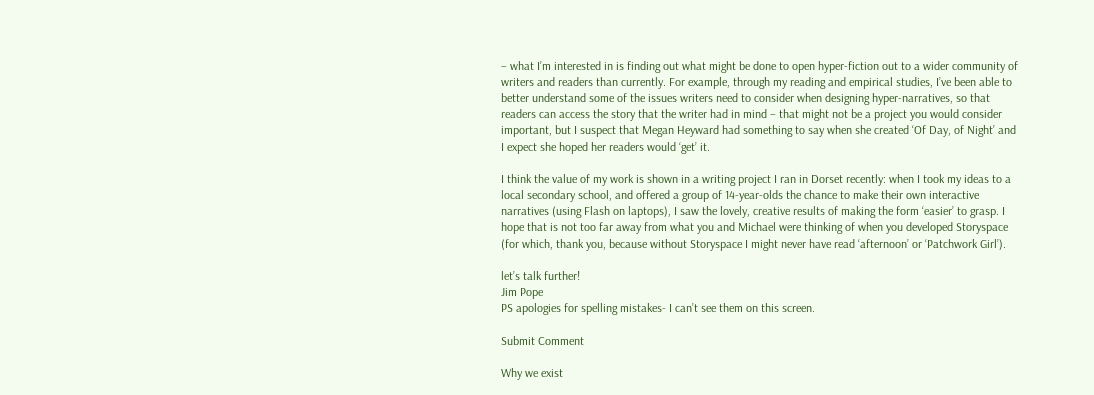– what I’m interested in is finding out what might be done to open hyper-fiction out to a wider community of writers and readers than currently. For example, through my reading and empirical studies, I’ve been able to better understand some of the issues writers need to consider when designing hyper-narratives, so that readers can access the story that the writer had in mind – that might not be a project you would consider important, but I suspect that Megan Heyward had something to say when she created ‘Of Day, of Night’ and I expect she hoped her readers would ‘get’ it.

I think the value of my work is shown in a writing project I ran in Dorset recently: when I took my ideas to a local secondary school, and offered a group of 14-year-olds the chance to make their own interactive narratives (using Flash on laptops), I saw the lovely, creative results of making the form ‘easier’ to grasp. I hope that is not too far away from what you and Michael were thinking of when you developed Storyspace (for which, thank you, because without Storyspace I might never have read ‘afternoon’ or ‘Patchwork Girl’).

let’s talk further!
Jim Pope
PS apologies for spelling mistakes- I can’t see them on this screen.

Submit Comment

Why we exist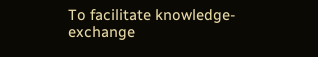To facilitate knowledge-exchange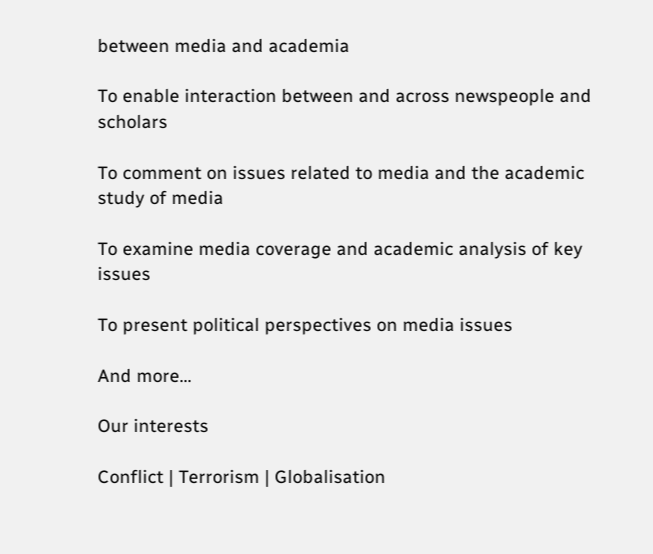between media and academia

To enable interaction between and across newspeople and scholars

To comment on issues related to media and the academic study of media

To examine media coverage and academic analysis of key issues

To present political perspectives on media issues

And more...

Our interests

Conflict | Terrorism | Globalisation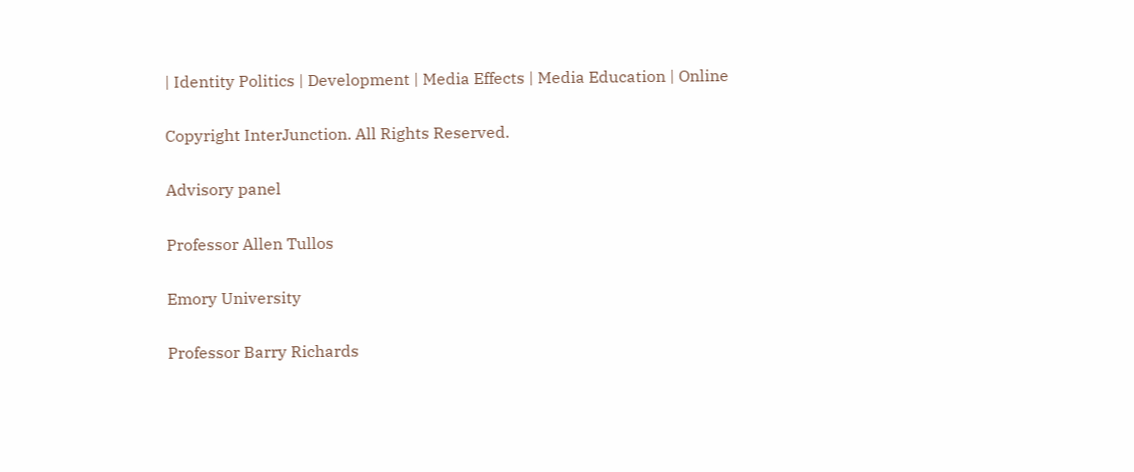| Identity Politics | Development | Media Effects | Media Education | Online

Copyright InterJunction. All Rights Reserved.

Advisory panel

Professor Allen Tullos

Emory University

Professor Barry Richards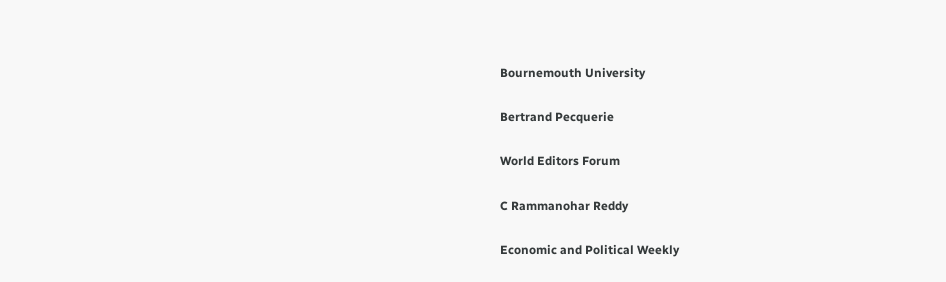Bournemouth University

Bertrand Pecquerie

World Editors Forum

C Rammanohar Reddy

Economic and Political Weekly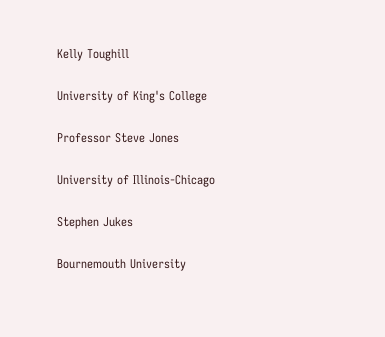Kelly Toughill

University of King's College

Professor Steve Jones

University of Illinois-Chicago

Stephen Jukes

Bournemouth University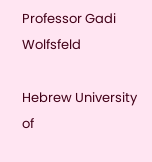Professor Gadi Wolfsfeld

Hebrew University of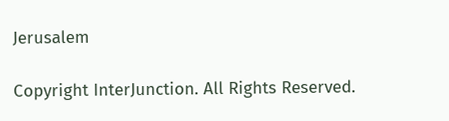Jerusalem

Copyright InterJunction. All Rights Reserved.